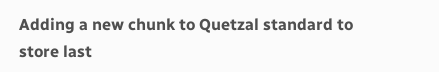Adding a new chunk to Quetzal standard to store last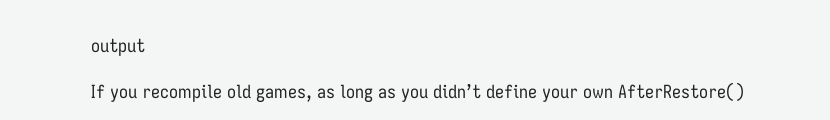output

If you recompile old games, as long as you didn’t define your own AfterRestore()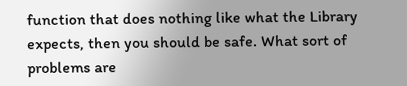function that does nothing like what the Library expects, then you should be safe. What sort of problems are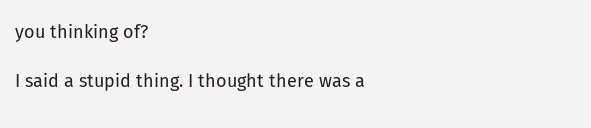you thinking of?

I said a stupid thing. I thought there was a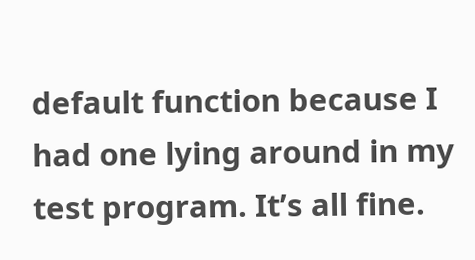default function because I had one lying around in my test program. It’s all fine.